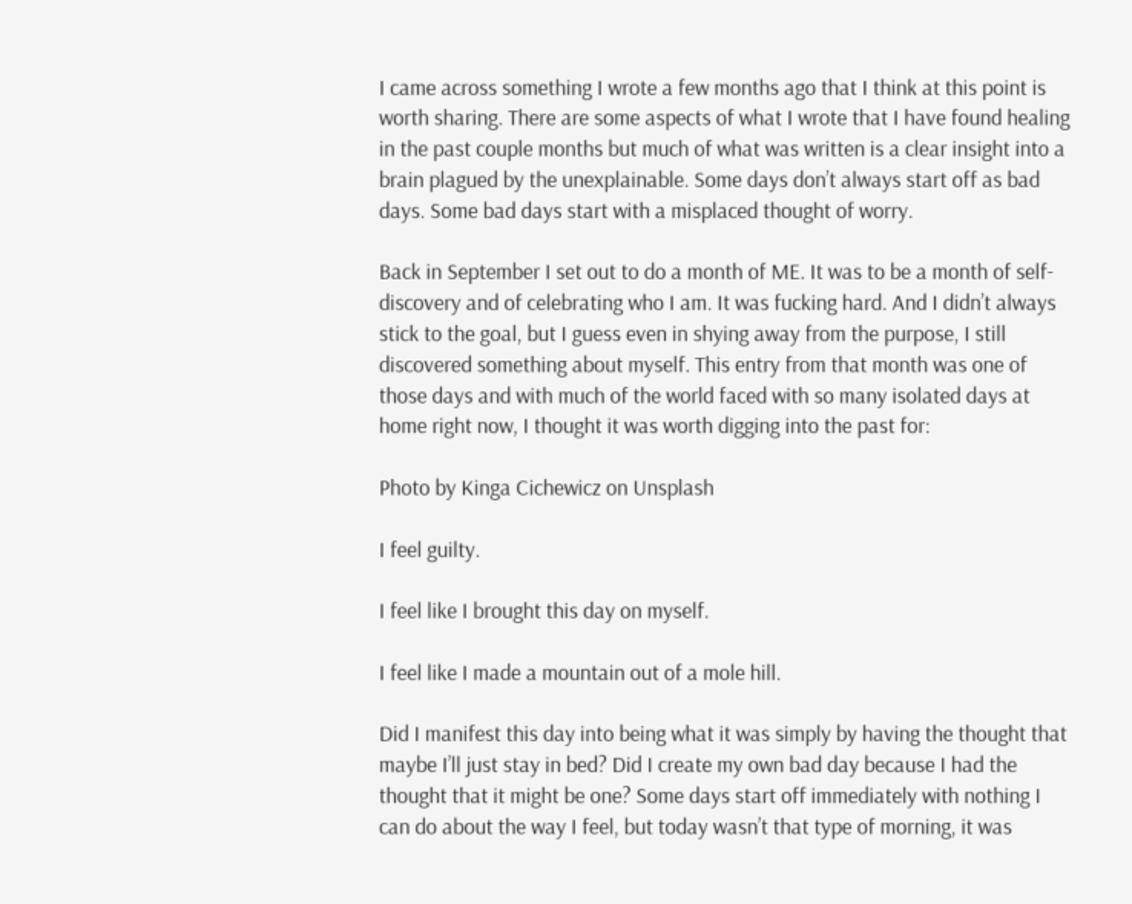I came across something I wrote a few months ago that I think at this point is worth sharing. There are some aspects of what I wrote that I have found healing in the past couple months but much of what was written is a clear insight into a brain plagued by the unexplainable. Some days don’t always start off as bad days. Some bad days start with a misplaced thought of worry.

Back in September I set out to do a month of ME. It was to be a month of self-discovery and of celebrating who I am. It was fucking hard. And I didn’t always stick to the goal, but I guess even in shying away from the purpose, I still discovered something about myself. This entry from that month was one of those days and with much of the world faced with so many isolated days at home right now, I thought it was worth digging into the past for:

Photo by Kinga Cichewicz on Unsplash

I feel guilty.

I feel like I brought this day on myself.

I feel like I made a mountain out of a mole hill.

Did I manifest this day into being what it was simply by having the thought that maybe I’ll just stay in bed? Did I create my own bad day because I had the thought that it might be one? Some days start off immediately with nothing I can do about the way I feel, but today wasn’t that type of morning, it was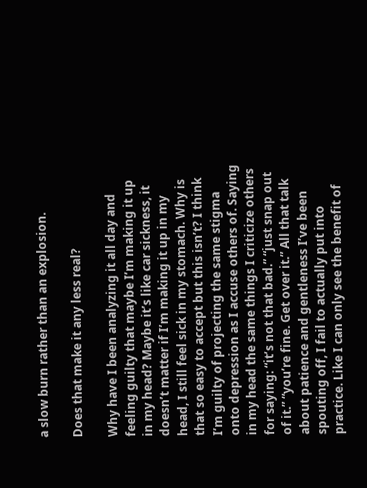a slow burn rather than an explosion.

Does that make it any less real?

Why have I been analyzing it all day and feeling guilty that maybe I’m making it up in my head? Maybe it’s like car sickness, it doesn’t matter if I’m making it up in my head, I still feel sick in my stomach. Why is that so easy to accept but this isn’t? I think I’m guilty of projecting the same stigma onto depression as I accuse others of. Saying in my head the same things I criticize others for saying: “it’s not that bad.” “just snap out of it.” “you’re fine. Get over it.” All that talk about patience and gentleness I’ve been spouting off, I fail to actually put into practice. Like I can only see the benefit of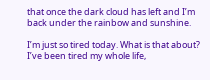that once the dark cloud has left and I’m back under the rainbow and sunshine.

I’m just so tired today. What is that about? I’ve been tired my whole life,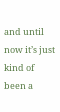and until now it’s just kind of been a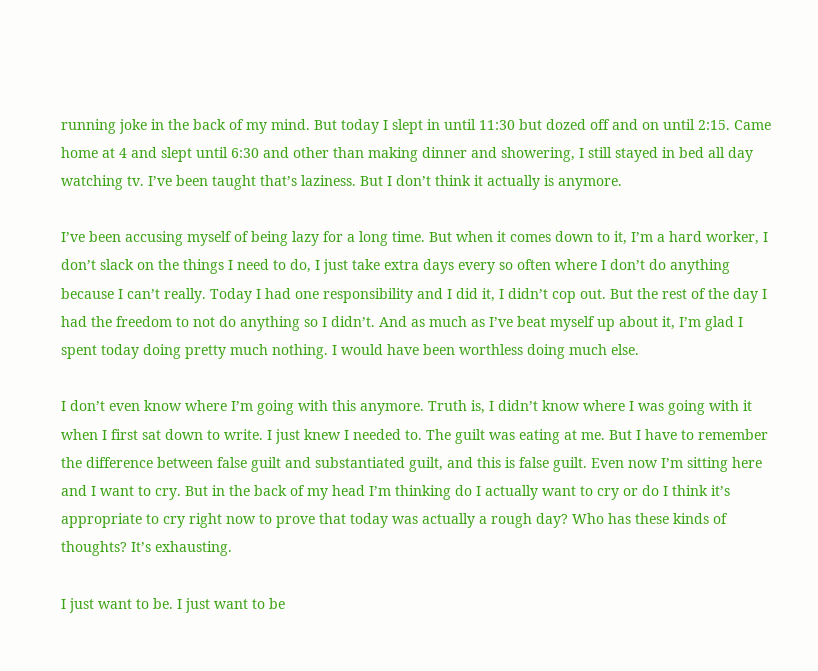running joke in the back of my mind. But today I slept in until 11:30 but dozed off and on until 2:15. Came home at 4 and slept until 6:30 and other than making dinner and showering, I still stayed in bed all day watching tv. I’ve been taught that’s laziness. But I don’t think it actually is anymore.

I’ve been accusing myself of being lazy for a long time. But when it comes down to it, I’m a hard worker, I don’t slack on the things I need to do, I just take extra days every so often where I don’t do anything because I can’t really. Today I had one responsibility and I did it, I didn’t cop out. But the rest of the day I had the freedom to not do anything so I didn’t. And as much as I’ve beat myself up about it, I’m glad I spent today doing pretty much nothing. I would have been worthless doing much else.

I don’t even know where I’m going with this anymore. Truth is, I didn’t know where I was going with it when I first sat down to write. I just knew I needed to. The guilt was eating at me. But I have to remember the difference between false guilt and substantiated guilt, and this is false guilt. Even now I’m sitting here and I want to cry. But in the back of my head I’m thinking do I actually want to cry or do I think it’s appropriate to cry right now to prove that today was actually a rough day? Who has these kinds of thoughts? It’s exhausting.

I just want to be. I just want to be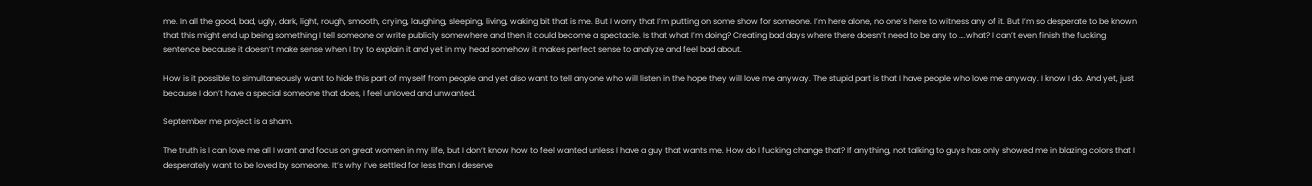me. In all the good, bad, ugly, dark, light, rough, smooth, crying, laughing, sleeping, living, waking bit that is me. But I worry that I’m putting on some show for someone. I’m here alone, no one’s here to witness any of it. But I’m so desperate to be known that this might end up being something I tell someone or write publicly somewhere and then it could become a spectacle. Is that what I’m doing? Creating bad days where there doesn’t need to be any to ….what? I can’t even finish the fucking sentence because it doesn’t make sense when I try to explain it and yet in my head somehow it makes perfect sense to analyze and feel bad about.

How is it possible to simultaneously want to hide this part of myself from people and yet also want to tell anyone who will listen in the hope they will love me anyway. The stupid part is that I have people who love me anyway. I know I do. And yet, just because I don’t have a special someone that does, I feel unloved and unwanted.

September me project is a sham.

The truth is I can love me all I want and focus on great women in my life, but I don’t know how to feel wanted unless I have a guy that wants me. How do I fucking change that? If anything, not talking to guys has only showed me in blazing colors that I desperately want to be loved by someone. It’s why I’ve settled for less than I deserve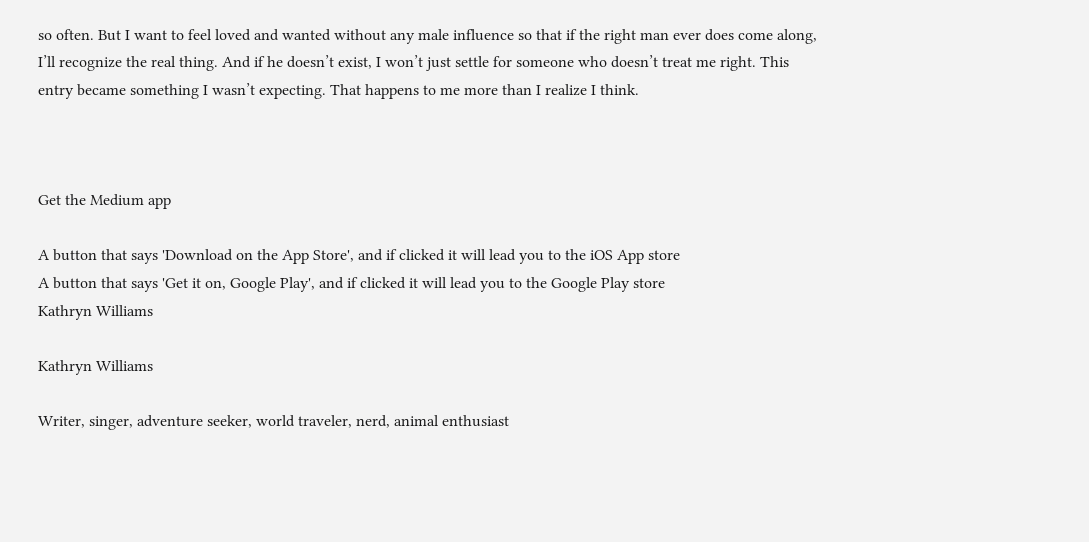so often. But I want to feel loved and wanted without any male influence so that if the right man ever does come along, I’ll recognize the real thing. And if he doesn’t exist, I won’t just settle for someone who doesn’t treat me right. This entry became something I wasn’t expecting. That happens to me more than I realize I think.



Get the Medium app

A button that says 'Download on the App Store', and if clicked it will lead you to the iOS App store
A button that says 'Get it on, Google Play', and if clicked it will lead you to the Google Play store
Kathryn Williams

Kathryn Williams

Writer, singer, adventure seeker, world traveler, nerd, animal enthusiast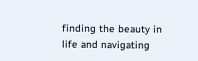finding the beauty in life and navigating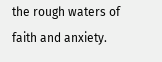the rough waters of faith and anxiety.